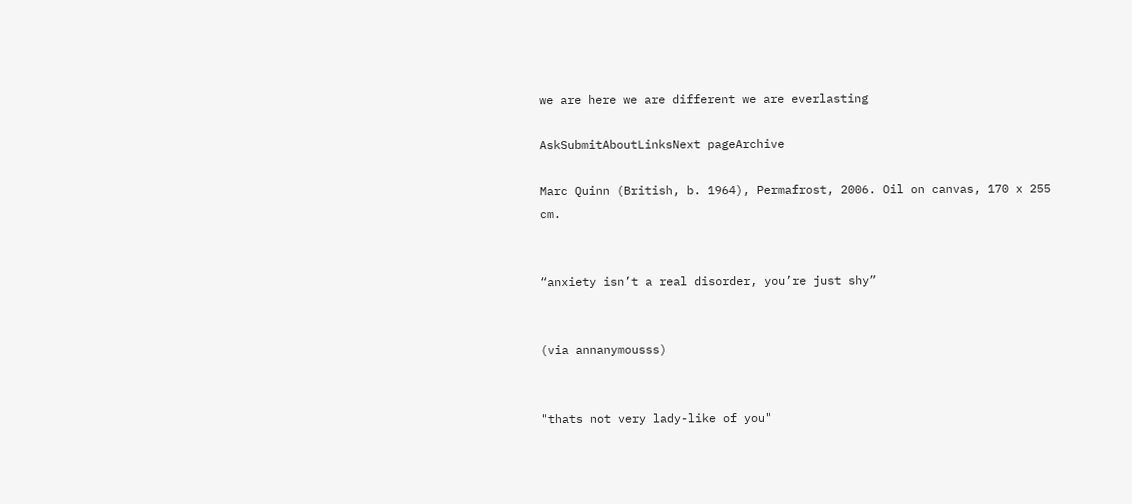we are here we are different we are everlasting

AskSubmitAboutLinksNext pageArchive

Marc Quinn (British, b. 1964), Permafrost, 2006. Oil on canvas, 170 x 255 cm.


“anxiety isn’t a real disorder, you’re just shy”


(via annanymousss)


"thats not very lady-like of you"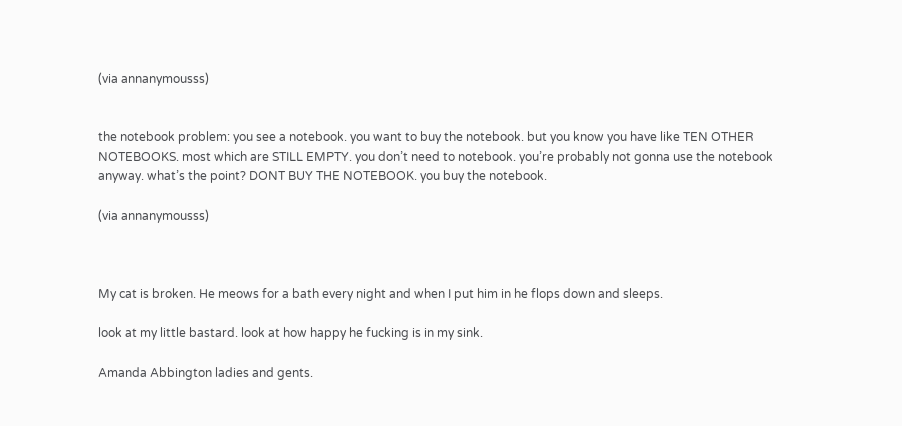(via annanymousss)


the notebook problem: you see a notebook. you want to buy the notebook. but you know you have like TEN OTHER NOTEBOOKS. most which are STILL EMPTY. you don’t need to notebook. you’re probably not gonna use the notebook anyway. what’s the point? DONT BUY THE NOTEBOOK. you buy the notebook.

(via annanymousss)



My cat is broken. He meows for a bath every night and when I put him in he flops down and sleeps.

look at my little bastard. look at how happy he fucking is in my sink.

Amanda Abbington ladies and gents.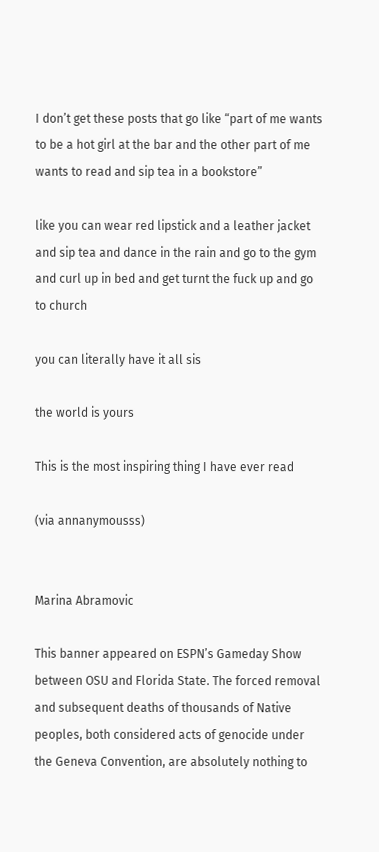I don’t get these posts that go like “part of me wants to be a hot girl at the bar and the other part of me wants to read and sip tea in a bookstore”

like you can wear red lipstick and a leather jacket and sip tea and dance in the rain and go to the gym and curl up in bed and get turnt the fuck up and go to church

you can literally have it all sis

the world is yours

This is the most inspiring thing I have ever read

(via annanymousss)


Marina Abramovic

This banner appeared on ESPN’s Gameday Show between OSU and Florida State. The forced removal and subsequent deaths of thousands of Native peoples, both considered acts of genocide under the Geneva Convention, are absolutely nothing to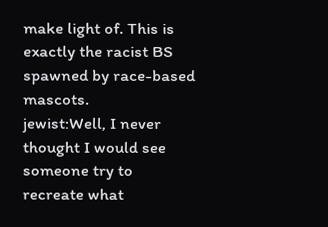make light of. This is exactly the racist BS spawned by race-based mascots.
jewist:Well, I never thought I would see someone try to recreate what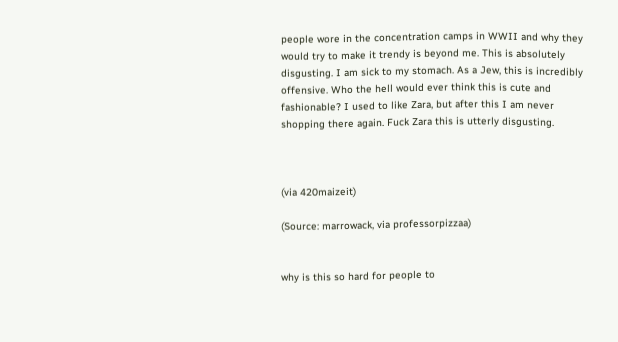people wore in the concentration camps in WWII and why they would try to make it trendy is beyond me. This is absolutely disgusting. I am sick to my stomach. As a Jew, this is incredibly offensive. Who the hell would ever think this is cute and fashionable? I used to like Zara, but after this I am never shopping there again. Fuck Zara this is utterly disgusting.



(via 420maizeit)

(Source: marrowack, via professorpizzaa)


why is this so hard for people to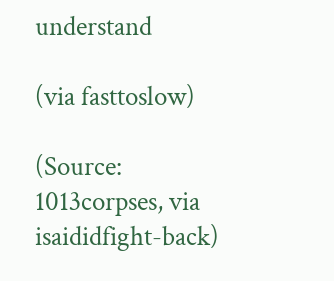understand

(via fasttoslow)

(Source: 1013corpses, via isaididfight-back)